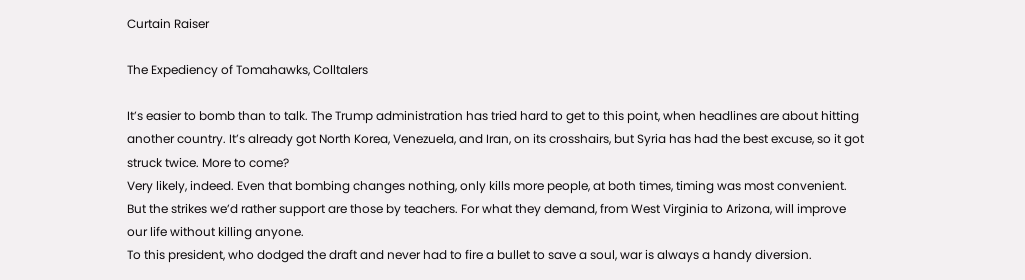Curtain Raiser

The Expediency of Tomahawks, Colltalers

It’s easier to bomb than to talk. The Trump administration has tried hard to get to this point, when headlines are about hitting another country. It’s already got North Korea, Venezuela, and Iran, on its crosshairs, but Syria has had the best excuse, so it got struck twice. More to come?
Very likely, indeed. Even that bombing changes nothing, only kills more people, at both times, timing was most convenient. But the strikes we’d rather support are those by teachers. For what they demand, from West Virginia to Arizona, will improve our life without killing anyone.
To this president, who dodged the draft and never had to fire a bullet to save a soul, war is always a handy diversion.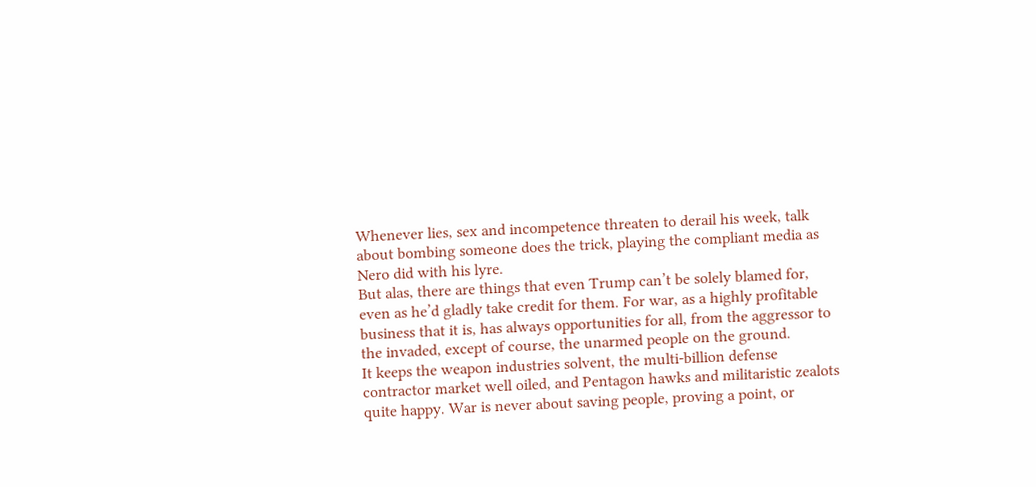Whenever lies, sex and incompetence threaten to derail his week, talk about bombing someone does the trick, playing the compliant media as Nero did with his lyre.
But alas, there are things that even Trump can’t be solely blamed for, even as he’d gladly take credit for them. For war, as a highly profitable business that it is, has always opportunities for all, from the aggressor to the invaded, except of course, the unarmed people on the ground.
It keeps the weapon industries solvent, the multi-billion defense contractor market well oiled, and Pentagon hawks and militaristic zealots quite happy. War is never about saving people, proving a point, or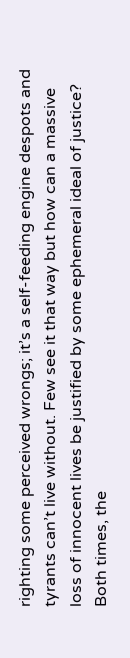righting some perceived wrongs; it’s a self-feeding engine despots and tyrants can’t live without. Few see it that way but how can a massive loss of innocent lives be justified by some ephemeral ideal of justice?
Both times, the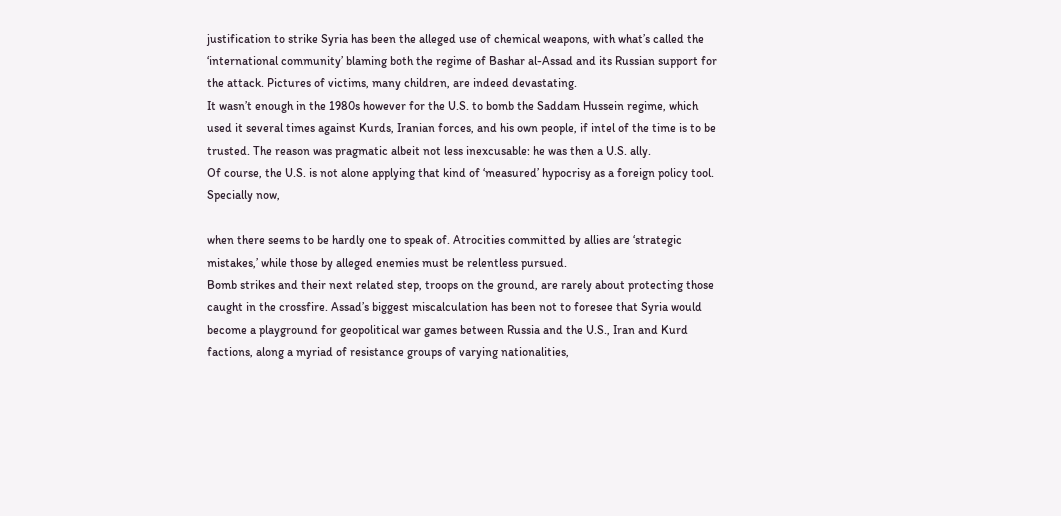justification to strike Syria has been the alleged use of chemical weapons, with what’s called the ‘international community’ blaming both the regime of Bashar al-Assad and its Russian support for the attack. Pictures of victims, many children, are indeed devastating.
It wasn’t enough in the 1980s however for the U.S. to bomb the Saddam Hussein regime, which used it several times against Kurds, Iranian forces, and his own people, if intel of the time is to be trusted. The reason was pragmatic albeit not less inexcusable: he was then a U.S. ally.
Of course, the U.S. is not alone applying that kind of ‘measured’ hypocrisy as a foreign policy tool. Specially now,

when there seems to be hardly one to speak of. Atrocities committed by allies are ‘strategic mistakes,’ while those by alleged enemies must be relentless pursued.
Bomb strikes and their next related step, troops on the ground, are rarely about protecting those caught in the crossfire. Assad’s biggest miscalculation has been not to foresee that Syria would become a playground for geopolitical war games between Russia and the U.S., Iran and Kurd factions, along a myriad of resistance groups of varying nationalities,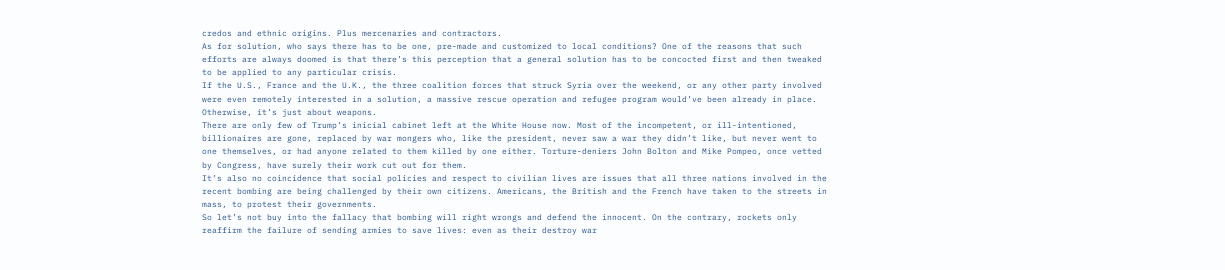credos and ethnic origins. Plus mercenaries and contractors.
As for solution, who says there has to be one, pre-made and customized to local conditions? One of the reasons that such efforts are always doomed is that there’s this perception that a general solution has to be concocted first and then tweaked to be applied to any particular crisis.
If the U.S., France and the U.K., the three coalition forces that struck Syria over the weekend, or any other party involved were even remotely interested in a solution, a massive rescue operation and refugee program would’ve been already in place. Otherwise, it’s just about weapons.
There are only few of Trump’s inicial cabinet left at the White House now. Most of the incompetent, or ill-intentioned, billionaires are gone, replaced by war mongers who, like the president, never saw a war they didn’t like, but never went to one themselves, or had anyone related to them killed by one either. Torture-deniers John Bolton and Mike Pompeo, once vetted by Congress, have surely their work cut out for them.
It’s also no coincidence that social policies and respect to civilian lives are issues that all three nations involved in the recent bombing are being challenged by their own citizens. Americans, the British and the French have taken to the streets in mass, to protest their governments.
So let’s not buy into the fallacy that bombing will right wrongs and defend the innocent. On the contrary, rockets only reaffirm the failure of sending armies to save lives: even as their destroy war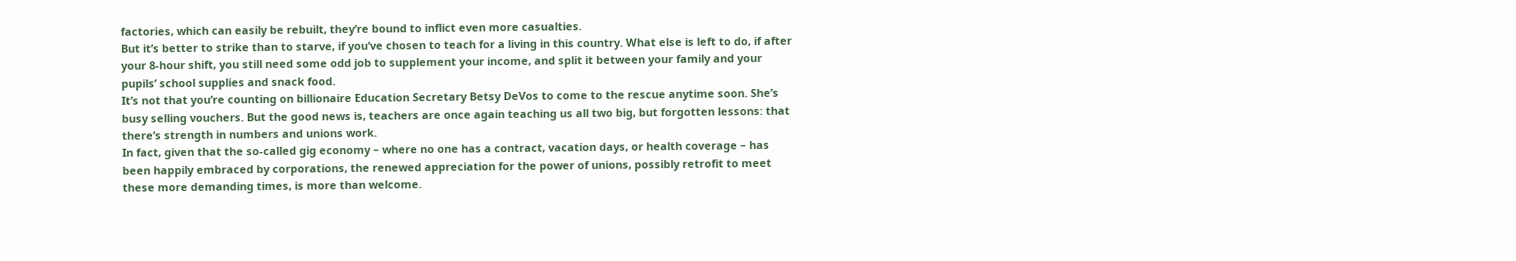factories, which can easily be rebuilt, they’re bound to inflict even more casualties.
But it’s better to strike than to starve, if you’ve chosen to teach for a living in this country. What else is left to do, if after your 8-hour shift, you still need some odd job to supplement your income, and split it between your family and your pupils’ school supplies and snack food.
It’s not that you’re counting on billionaire Education Secretary Betsy DeVos to come to the rescue anytime soon. She’s busy selling vouchers. But the good news is, teachers are once again teaching us all two big, but forgotten lessons: that there’s strength in numbers and unions work.
In fact, given that the so-called gig economy – where no one has a contract, vacation days, or health coverage – has been happily embraced by corporations, the renewed appreciation for the power of unions, possibly retrofit to meet these more demanding times, is more than welcome.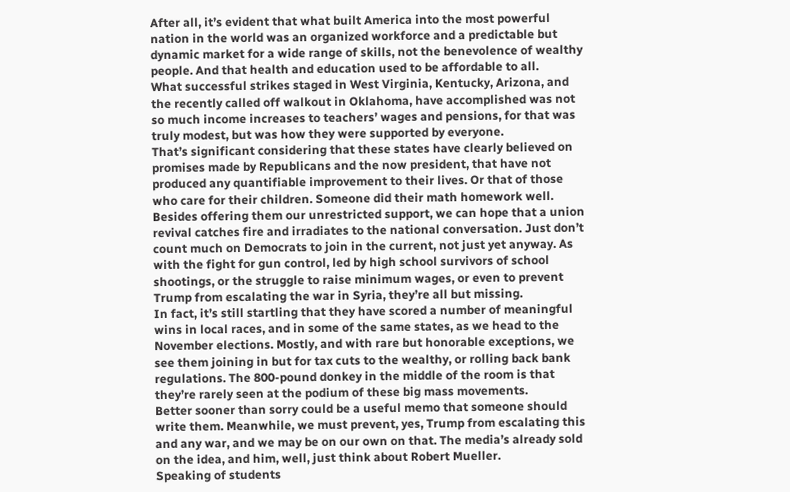After all, it’s evident that what built America into the most powerful nation in the world was an organized workforce and a predictable but dynamic market for a wide range of skills, not the benevolence of wealthy people. And that health and education used to be affordable to all.
What successful strikes staged in West Virginia, Kentucky, Arizona, and the recently called off walkout in Oklahoma, have accomplished was not so much income increases to teachers’ wages and pensions, for that was truly modest, but was how they were supported by everyone.
That’s significant considering that these states have clearly believed on promises made by Republicans and the now president, that have not produced any quantifiable improvement to their lives. Or that of those who care for their children. Someone did their math homework well.
Besides offering them our unrestricted support, we can hope that a union revival catches fire and irradiates to the national conversation. Just don’t count much on Democrats to join in the current, not just yet anyway. As with the fight for gun control, led by high school survivors of school shootings, or the struggle to raise minimum wages, or even to prevent Trump from escalating the war in Syria, they’re all but missing.
In fact, it’s still startling that they have scored a number of meaningful wins in local races, and in some of the same states, as we head to the November elections. Mostly, and with rare but honorable exceptions, we see them joining in but for tax cuts to the wealthy, or rolling back bank regulations. The 800-pound donkey in the middle of the room is that they’re rarely seen at the podium of these big mass movements.
Better sooner than sorry could be a useful memo that someone should write them. Meanwhile, we must prevent, yes, Trump from escalating this and any war, and we may be on our own on that. The media’s already sold on the idea, and him, well, just think about Robert Mueller.
Speaking of students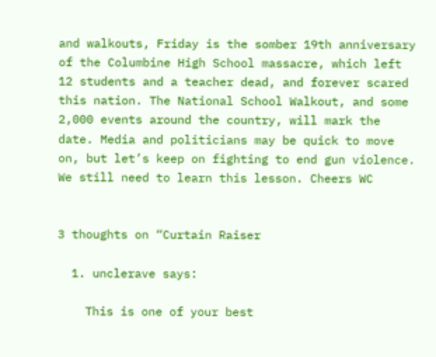and walkouts, Friday is the somber 19th anniversary of the Columbine High School massacre, which left 12 students and a teacher dead, and forever scared this nation. The National School Walkout, and some 2,000 events around the country, will mark the date. Media and politicians may be quick to move on, but let’s keep on fighting to end gun violence. We still need to learn this lesson. Cheers WC


3 thoughts on “Curtain Raiser

  1. unclerave says:

    This is one of your best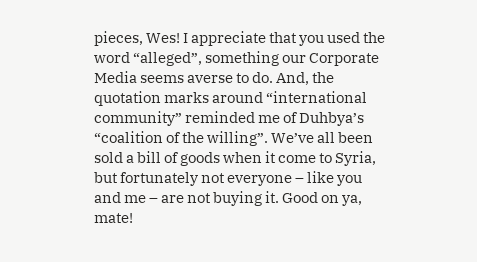pieces, Wes! I appreciate that you used the word “alleged”, something our Corporate Media seems averse to do. And, the quotation marks around “international community” reminded me of Duhbya’s “coalition of the willing”. We’ve all been sold a bill of goods when it come to Syria, but fortunately not everyone – like you and me – are not buying it. Good on ya, mate!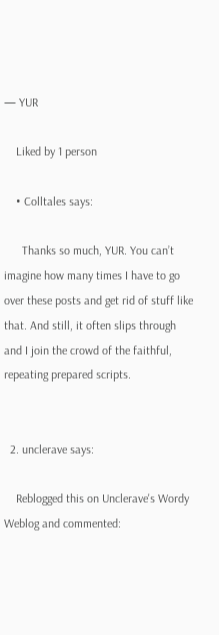— YUR

    Liked by 1 person

    • Colltales says:

      Thanks so much, YUR. You can’t imagine how many times I have to go over these posts and get rid of stuff like that. And still, it often slips through and I join the crowd of the faithful, repeating prepared scripts.


  2. unclerave says:

    Reblogged this on Unclerave's Wordy Weblog and commented: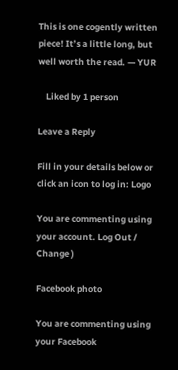This is one cogently written piece! It’s a little long, but well worth the read. — YUR

    Liked by 1 person

Leave a Reply

Fill in your details below or click an icon to log in: Logo

You are commenting using your account. Log Out /  Change )

Facebook photo

You are commenting using your Facebook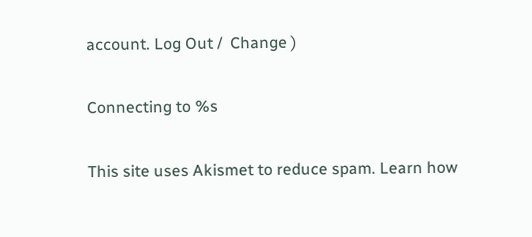account. Log Out /  Change )

Connecting to %s

This site uses Akismet to reduce spam. Learn how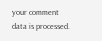your comment data is processed.